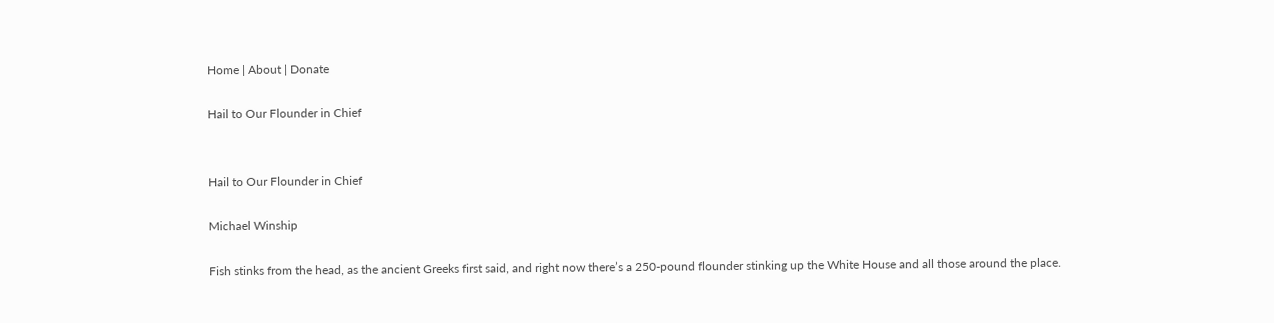Home | About | Donate

Hail to Our Flounder in Chief


Hail to Our Flounder in Chief

Michael Winship

Fish stinks from the head, as the ancient Greeks first said, and right now there’s a 250-pound flounder stinking up the White House and all those around the place.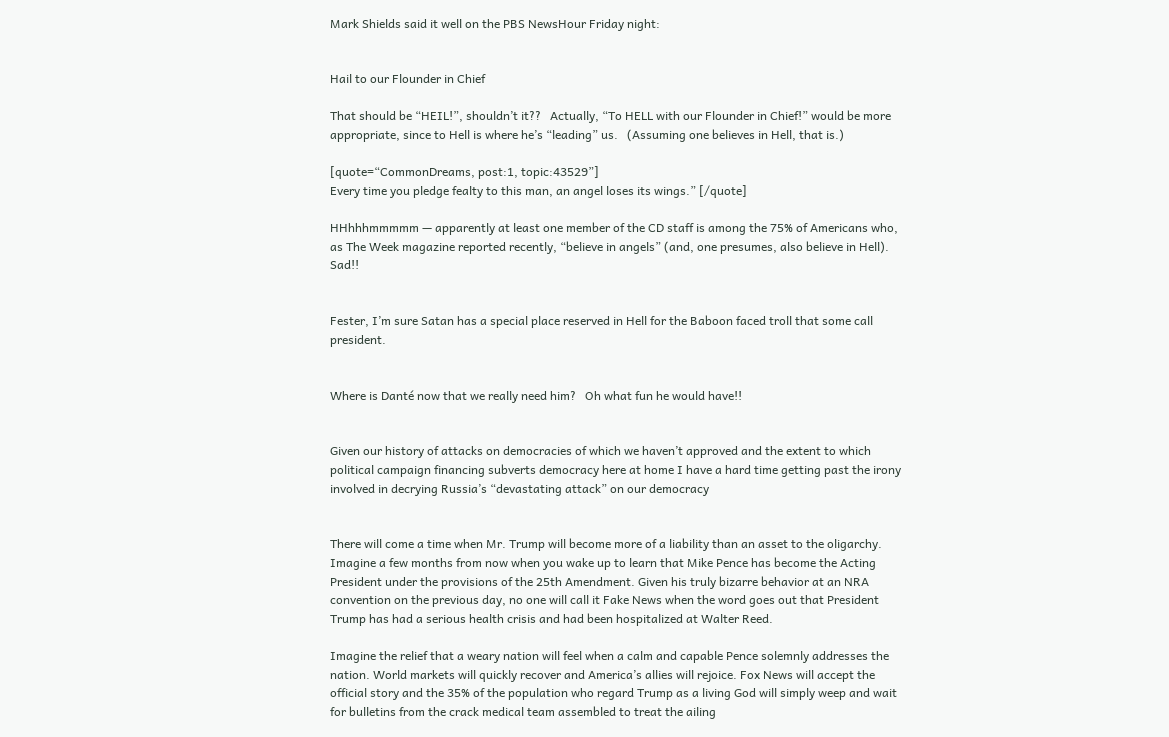Mark Shields said it well on the PBS NewsHour Friday night:


Hail to our Flounder in Chief

That should be “HEIL!”, shouldn’t it??   Actually, “To HELL with our Flounder in Chief!” would be more appropriate, since to Hell is where he’s “leading” us.   (Assuming one believes in Hell, that is.)

[quote=“CommonDreams, post:1, topic:43529”]
Every time you pledge fealty to this man, an angel loses its wings.” [/quote]

HHhhhmmmmm — apparently at least one member of the CD staff is among the 75% of Americans who, as The Week magazine reported recently, “believe in angels” (and, one presumes, also believe in Hell).   Sad!!


Fester, I’m sure Satan has a special place reserved in Hell for the Baboon faced troll that some call president.


Where is Danté now that we really need him?   Oh what fun he would have!!


Given our history of attacks on democracies of which we haven’t approved and the extent to which political campaign financing subverts democracy here at home I have a hard time getting past the irony involved in decrying Russia’s “devastating attack” on our democracy


There will come a time when Mr. Trump will become more of a liability than an asset to the oligarchy. Imagine a few months from now when you wake up to learn that Mike Pence has become the Acting President under the provisions of the 25th Amendment. Given his truly bizarre behavior at an NRA convention on the previous day, no one will call it Fake News when the word goes out that President Trump has had a serious health crisis and had been hospitalized at Walter Reed.

Imagine the relief that a weary nation will feel when a calm and capable Pence solemnly addresses the nation. World markets will quickly recover and America’s allies will rejoice. Fox News will accept the official story and the 35% of the population who regard Trump as a living God will simply weep and wait for bulletins from the crack medical team assembled to treat the ailing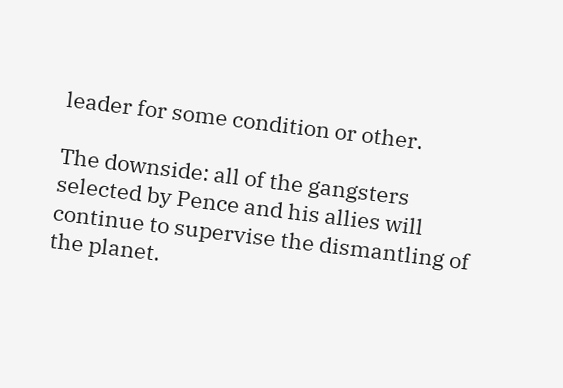leader for some condition or other.

The downside: all of the gangsters selected by Pence and his allies will continue to supervise the dismantling of the planet.